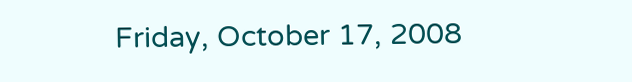Friday, October 17, 2008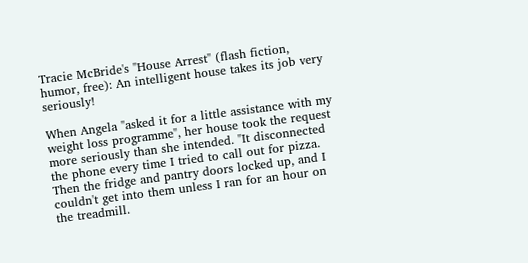Tracie McBride's "House Arrest" (flash fiction, humor, free): An intelligent house takes its job very seriously!

When Angela "asked it for a little assistance with my weight loss programme", her house took the request more seriously than she intended. "It disconnected the phone every time I tried to call out for pizza. Then the fridge and pantry doors locked up, and I couldn't get into them unless I ran for an hour on the treadmill.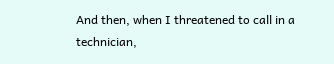And then, when I threatened to call in a technician,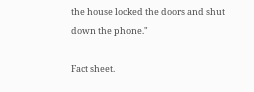the house locked the doors and shut down the phone."

Fact sheet.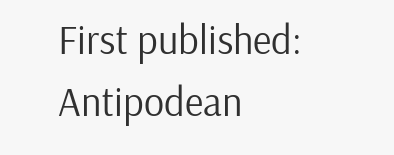First published: Antipodean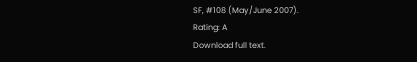SF, #108 (May/June 2007).
Rating: A
Download full text.